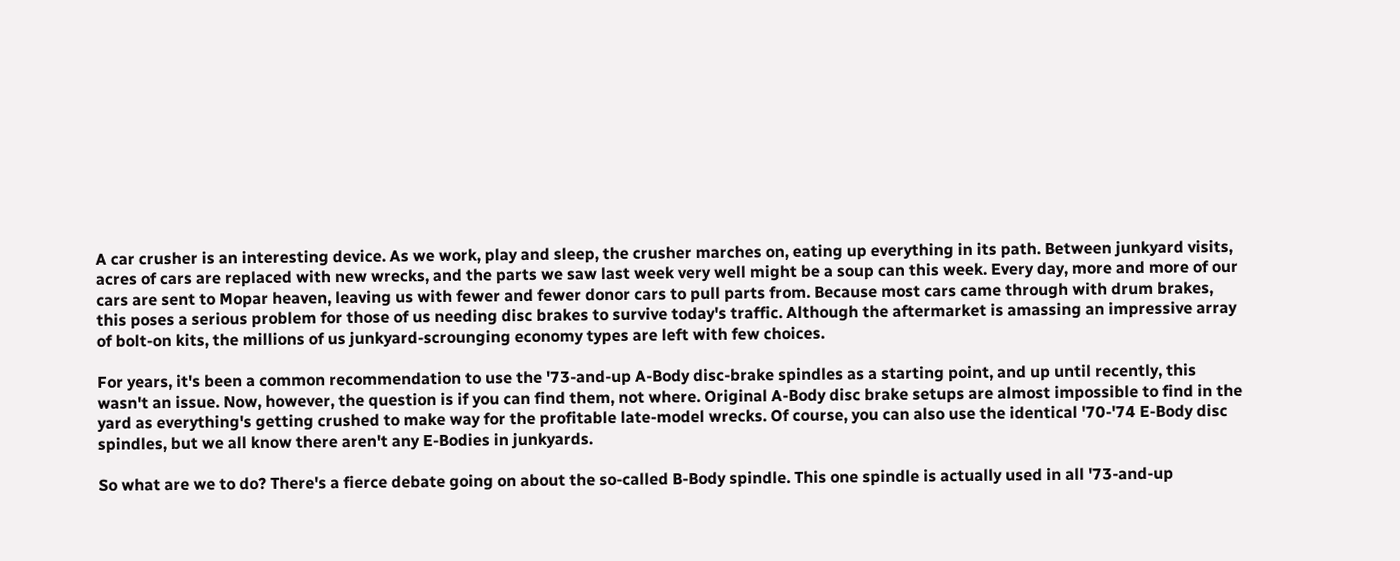A car crusher is an interesting device. As we work, play and sleep, the crusher marches on, eating up everything in its path. Between junkyard visits, acres of cars are replaced with new wrecks, and the parts we saw last week very well might be a soup can this week. Every day, more and more of our cars are sent to Mopar heaven, leaving us with fewer and fewer donor cars to pull parts from. Because most cars came through with drum brakes, this poses a serious problem for those of us needing disc brakes to survive today's traffic. Although the aftermarket is amassing an impressive array of bolt-on kits, the millions of us junkyard-scrounging economy types are left with few choices.

For years, it's been a common recommendation to use the '73-and-up A-Body disc-brake spindles as a starting point, and up until recently, this wasn't an issue. Now, however, the question is if you can find them, not where. Original A-Body disc brake setups are almost impossible to find in the yard as everything's getting crushed to make way for the profitable late-model wrecks. Of course, you can also use the identical '70-'74 E-Body disc spindles, but we all know there aren't any E-Bodies in junkyards.

So what are we to do? There's a fierce debate going on about the so-called B-Body spindle. This one spindle is actually used in all '73-and-up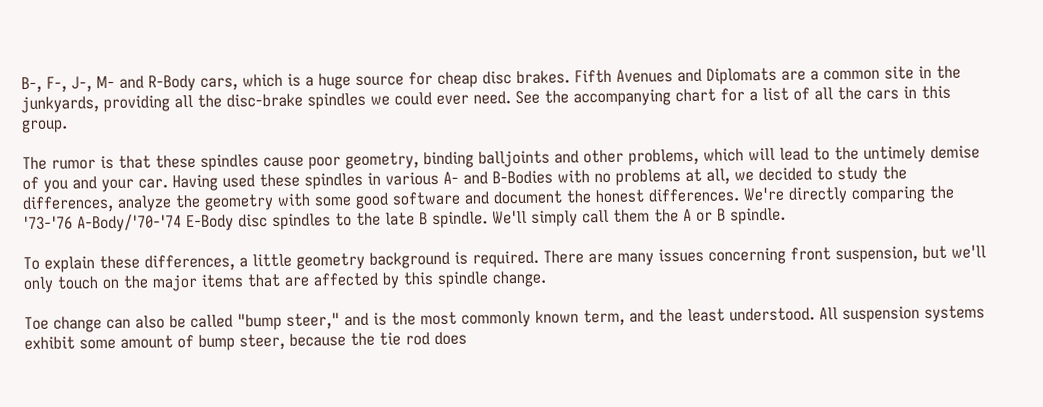B-, F-, J-, M- and R-Body cars, which is a huge source for cheap disc brakes. Fifth Avenues and Diplomats are a common site in the junkyards, providing all the disc-brake spindles we could ever need. See the accompanying chart for a list of all the cars in this group.

The rumor is that these spindles cause poor geometry, binding balljoints and other problems, which will lead to the untimely demise of you and your car. Having used these spindles in various A- and B-Bodies with no problems at all, we decided to study the differences, analyze the geometry with some good software and document the honest differences. We're directly comparing the '73-'76 A-Body/'70-'74 E-Body disc spindles to the late B spindle. We'll simply call them the A or B spindle.

To explain these differences, a little geometry background is required. There are many issues concerning front suspension, but we'll only touch on the major items that are affected by this spindle change.

Toe change can also be called "bump steer," and is the most commonly known term, and the least understood. All suspension systems exhibit some amount of bump steer, because the tie rod does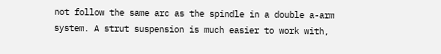not follow the same arc as the spindle in a double a-arm system. A strut suspension is much easier to work with,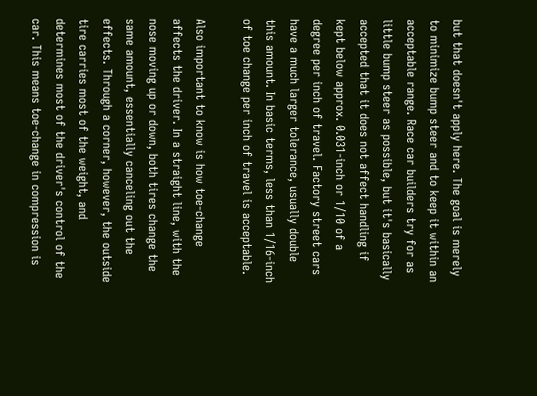but that doesn't apply here. The goal is merely to minimize bump steer and to keep it within an acceptable range. Race car builders try for as little bump steer as possible, but it's basically accepted that it does not affect handling if kept below approx. 0.031-inch or 1/10 of a degree per inch of travel. Factory street cars have a much larger tolerance, usually double this amount. In basic terms, less than 1/16-inch of toe change per inch of travel is acceptable.

Also important to know is how toe-change affects the driver. In a straight line, with the nose moving up or down, both tires change the same amount, essentially canceling out the effects. Through a corner, however, the outside tire carries most of the weight, and determines most of the driver's control of the car. This means toe-change in compression is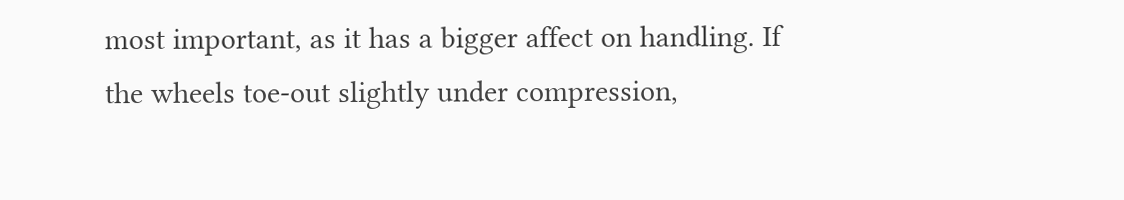most important, as it has a bigger affect on handling. If the wheels toe-out slightly under compression,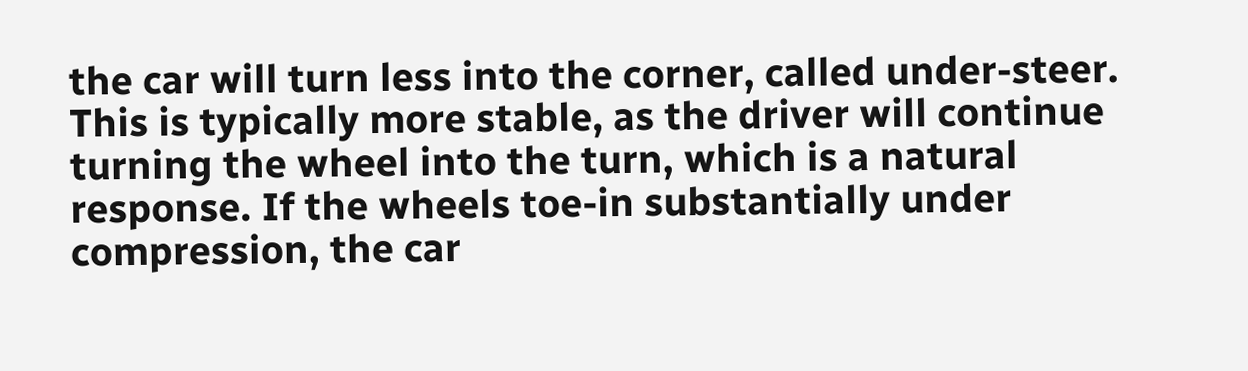the car will turn less into the corner, called under-steer. This is typically more stable, as the driver will continue turning the wheel into the turn, which is a natural response. If the wheels toe-in substantially under compression, the car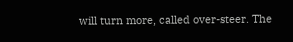will turn more, called over-steer. The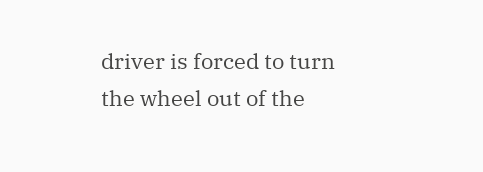driver is forced to turn the wheel out of the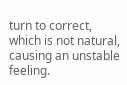turn to correct, which is not natural, causing an unstable feeling.